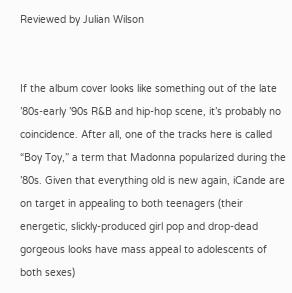Reviewed by Julian Wilson


If the album cover looks like something out of the late ’80s-early ’90s R&B and hip-hop scene, it’s probably no coincidence. After all, one of the tracks here is called “Boy Toy,” a term that Madonna popularized during the ’80s. Given that everything old is new again, iCande are on target in appealing to both teenagers (their energetic, slickly-produced girl pop and drop-dead gorgeous looks have mass appeal to adolescents of both sexes)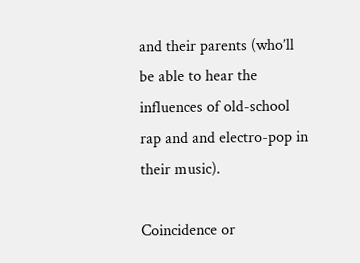and their parents (who’ll be able to hear the influences of old-school rap and and electro-pop in their music).

Coincidence or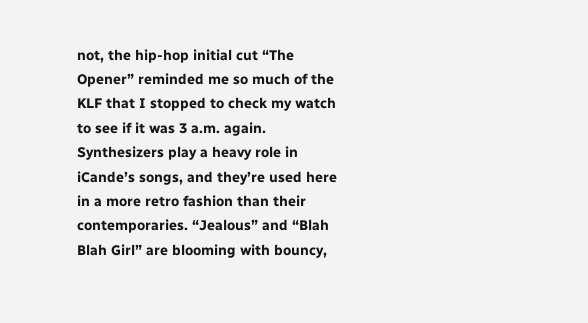not, the hip-hop initial cut “The Opener” reminded me so much of the KLF that I stopped to check my watch to see if it was 3 a.m. again. Synthesizers play a heavy role in iCande’s songs, and they’re used here in a more retro fashion than their contemporaries. “Jealous” and “Blah Blah Girl” are blooming with bouncy,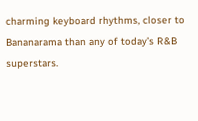charming keyboard rhythms, closer to Bananarama than any of today’s R&B superstars.